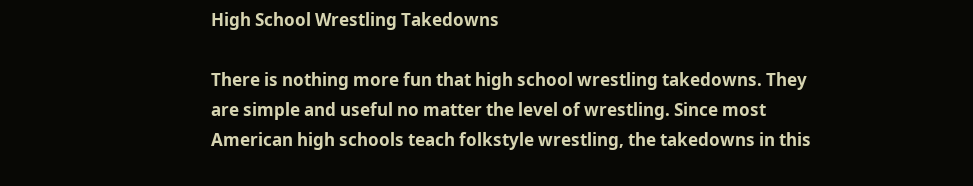High School Wrestling Takedowns

There is nothing more fun that high school wrestling takedowns. They are simple and useful no matter the level of wrestling. Since most American high schools teach folkstyle wrestling, the takedowns in this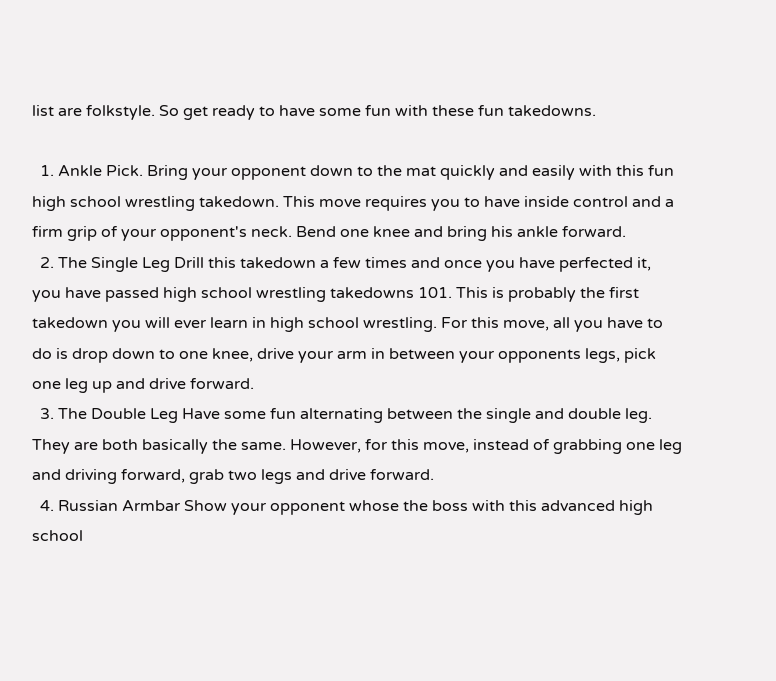list are folkstyle. So get ready to have some fun with these fun takedowns.

  1. Ankle Pick. Bring your opponent down to the mat quickly and easily with this fun high school wrestling takedown. This move requires you to have inside control and a firm grip of your opponent's neck. Bend one knee and bring his ankle forward.
  2. The Single Leg Drill this takedown a few times and once you have perfected it, you have passed high school wrestling takedowns 101. This is probably the first takedown you will ever learn in high school wrestling. For this move, all you have to do is drop down to one knee, drive your arm in between your opponents legs, pick one leg up and drive forward.
  3. The Double Leg Have some fun alternating between the single and double leg. They are both basically the same. However, for this move, instead of grabbing one leg and driving forward, grab two legs and drive forward.
  4. Russian Armbar Show your opponent whose the boss with this advanced high school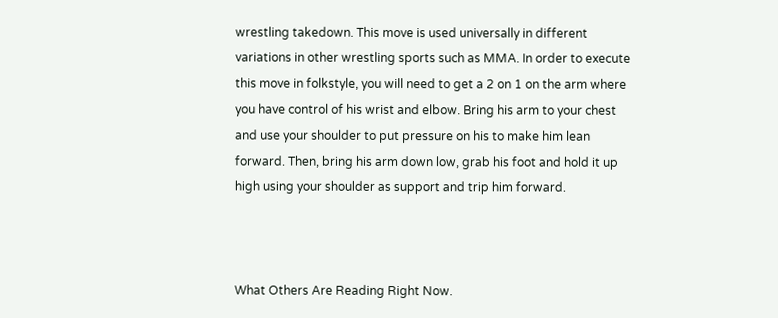wrestling takedown. This move is used universally in different variations in other wrestling sports such as MMA. In order to execute this move in folkstyle, you will need to get a 2 on 1 on the arm where you have control of his wrist and elbow. Bring his arm to your chest and use your shoulder to put pressure on his to make him lean forward. Then, bring his arm down low, grab his foot and hold it up high using your shoulder as support and trip him forward.



What Others Are Reading Right Now.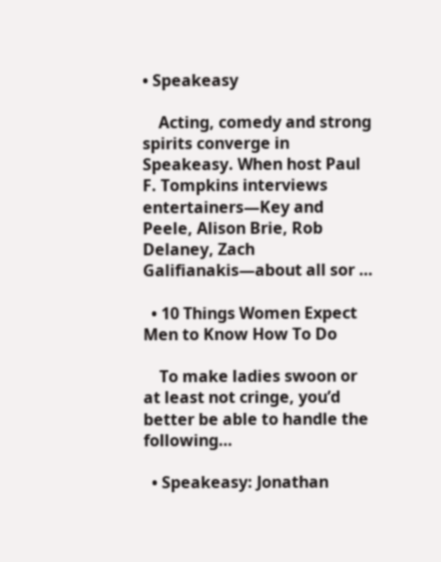• Speakeasy

    Acting, comedy and strong spirits converge in Speakeasy. When host Paul F. Tompkins interviews entertainers—Key and Peele, Alison Brie, Rob Delaney, Zach Galifianakis—about all sor …

  • 10 Things Women Expect Men to Know How To Do

    To make ladies swoon or at least not cringe, you’d better be able to handle the following…

  • Speakeasy: Jonathan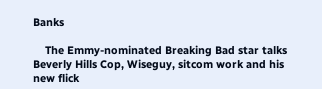Banks

    The Emmy-nominated Breaking Bad star talks Beverly Hills Cop, Wiseguy, sitcom work and his new flick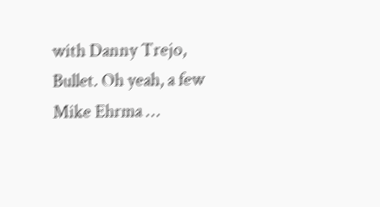with Danny Trejo, Bullet. Oh yeah, a few Mike Ehrma …